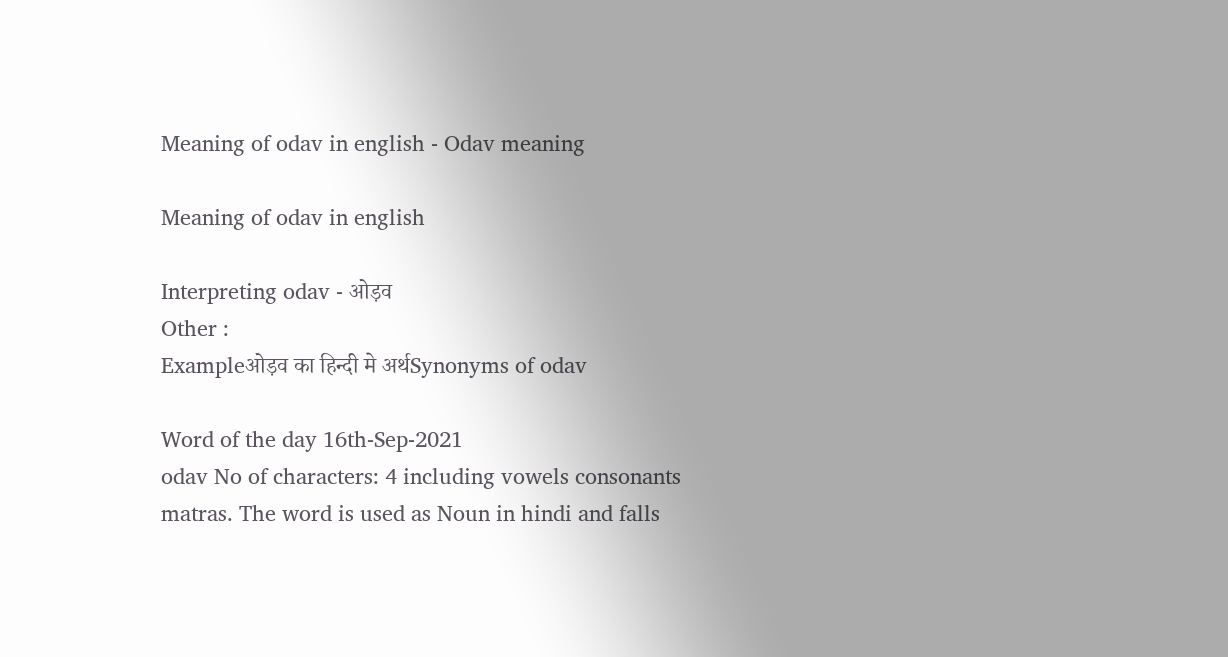Meaning of odav in english - Odav meaning

Meaning of odav in english

Interpreting odav - ओड़व
Other :
Exampleओड़व का हिन्दी मे अर्थSynonyms of odav

Word of the day 16th-Sep-2021
odav No of characters: 4 including vowels consonants matras. The word is used as Noun in hindi and falls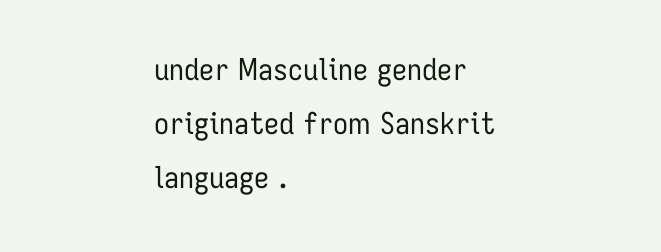under Masculine gender originated from Sanskrit language .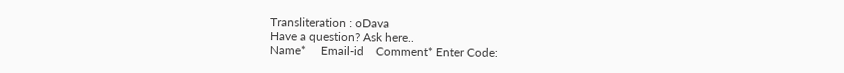Transliteration : oDava
Have a question? Ask here..
Name*     Email-id    Comment* Enter Code: